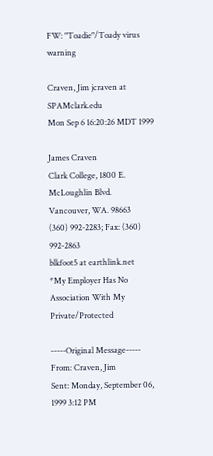FW: "Toadie"/Toady virus warning

Craven, Jim jcraven at SPAMclark.edu
Mon Sep 6 16:20:26 MDT 1999

James Craven
Clark College, 1800 E. McLoughlin Blvd.
Vancouver, WA. 98663
(360) 992-2283; Fax: (360) 992-2863
blkfoot5 at earthlink.net
*My Employer Has No Association With My Private/Protected

-----Original Message-----
From: Craven, Jim
Sent: Monday, September 06, 1999 3:12 PM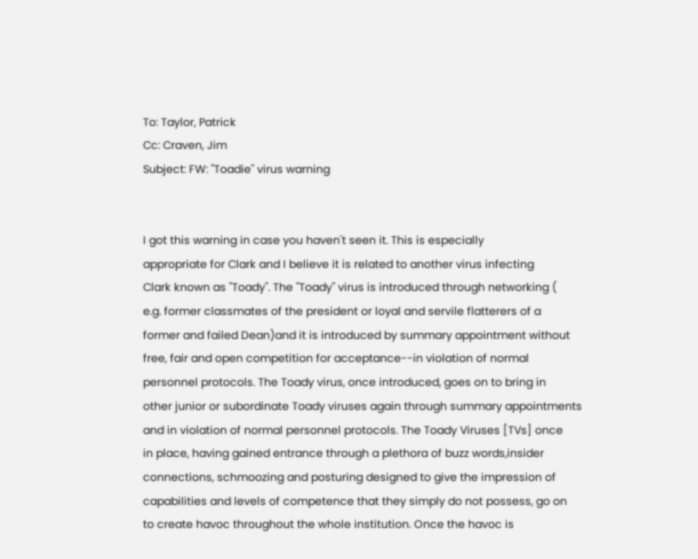To: Taylor, Patrick
Cc: Craven, Jim
Subject: FW: "Toadie" virus warning


I got this warning in case you haven't seen it. This is especially
appropriate for Clark and I believe it is related to another virus infecting
Clark known as "Toady". The "Toady" virus is introduced through networking (
e.g. former classmates of the president or loyal and servile flatterers of a
former and failed Dean)and it is introduced by summary appointment without
free, fair and open competition for acceptance--in violation of normal
personnel protocols. The Toady virus, once introduced, goes on to bring in
other junior or subordinate Toady viruses again through summary appointments
and in violation of normal personnel protocols. The Toady Viruses [TVs] once
in place, having gained entrance through a plethora of buzz words,insider
connections, schmoozing and posturing designed to give the impression of
capabilities and levels of competence that they simply do not possess, go on
to create havoc throughout the whole institution. Once the havoc is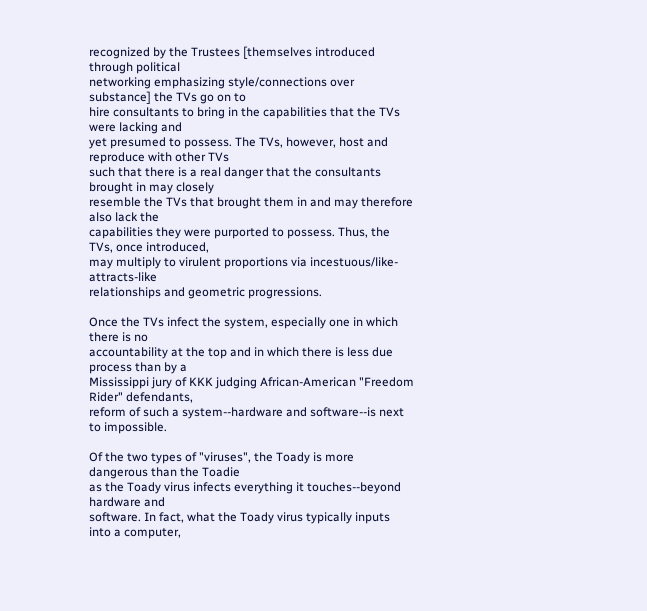recognized by the Trustees [themselves introduced through political
networking emphasizing style/connections over substance] the TVs go on to
hire consultants to bring in the capabilities that the TVs were lacking and
yet presumed to possess. The TVs, however, host and reproduce with other TVs
such that there is a real danger that the consultants brought in may closely
resemble the TVs that brought them in and may therefore also lack the
capabilities they were purported to possess. Thus, the TVs, once introduced,
may multiply to virulent proportions via incestuous/like-attracts-like
relationships and geometric progressions.

Once the TVs infect the system, especially one in which there is no
accountability at the top and in which there is less due process than by a
Mississippi jury of KKK judging African-American "Freedom Rider" defendants,
reform of such a system--hardware and software--is next to impossible.

Of the two types of "viruses", the Toady is more dangerous than the Toadie
as the Toady virus infects everything it touches--beyond hardware and
software. In fact, what the Toady virus typically inputs into a computer,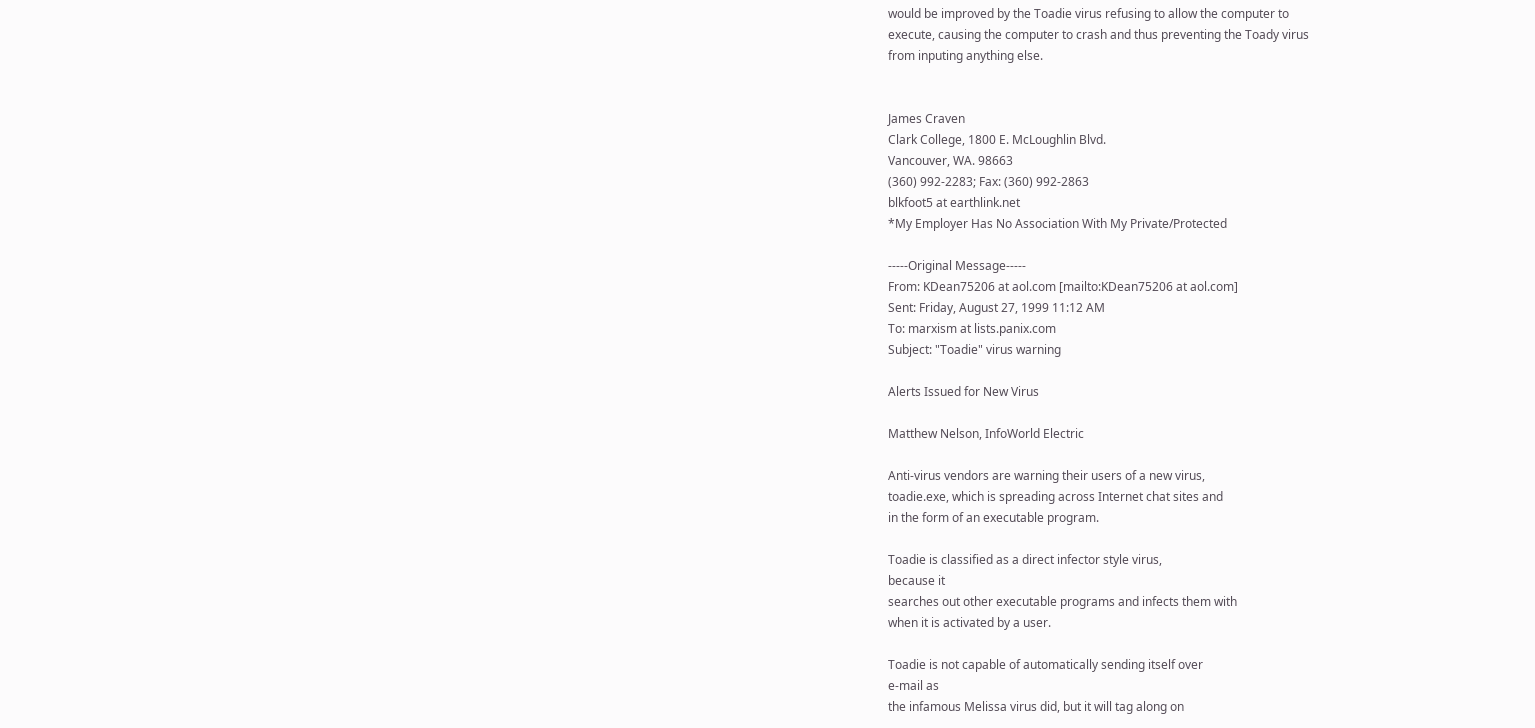would be improved by the Toadie virus refusing to allow the computer to
execute, causing the computer to crash and thus preventing the Toady virus
from inputing anything else.


James Craven
Clark College, 1800 E. McLoughlin Blvd.
Vancouver, WA. 98663
(360) 992-2283; Fax: (360) 992-2863
blkfoot5 at earthlink.net
*My Employer Has No Association With My Private/Protected

-----Original Message-----
From: KDean75206 at aol.com [mailto:KDean75206 at aol.com]
Sent: Friday, August 27, 1999 11:12 AM
To: marxism at lists.panix.com
Subject: "Toadie" virus warning

Alerts Issued for New Virus

Matthew Nelson, InfoWorld Electric

Anti-virus vendors are warning their users of a new virus,
toadie.exe, which is spreading across Internet chat sites and
in the form of an executable program.

Toadie is classified as a direct infector style virus,
because it
searches out other executable programs and infects them with
when it is activated by a user.

Toadie is not capable of automatically sending itself over
e-mail as
the infamous Melissa virus did, but it will tag along on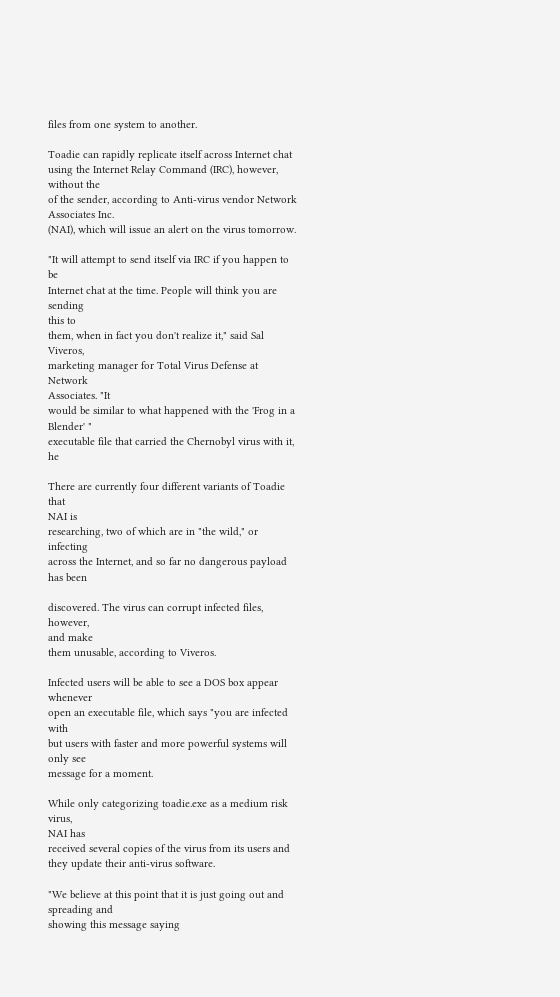files from one system to another.

Toadie can rapidly replicate itself across Internet chat
using the Internet Relay Command (IRC), however, without the
of the sender, according to Anti-virus vendor Network
Associates Inc.
(NAI), which will issue an alert on the virus tomorrow.

"It will attempt to send itself via IRC if you happen to be
Internet chat at the time. People will think you are sending
this to
them, when in fact you don't realize it," said Sal Viveros,
marketing manager for Total Virus Defense at Network
Associates. "It
would be similar to what happened with the 'Frog in a
Blender' "
executable file that carried the Chernobyl virus with it, he

There are currently four different variants of Toadie that
NAI is
researching, two of which are in "the wild," or infecting
across the Internet, and so far no dangerous payload has been

discovered. The virus can corrupt infected files, however,
and make
them unusable, according to Viveros.

Infected users will be able to see a DOS box appear whenever
open an executable file, which says "you are infected with
but users with faster and more powerful systems will only see
message for a moment.

While only categorizing toadie.exe as a medium risk virus,
NAI has
received several copies of the virus from its users and
they update their anti-virus software.

"We believe at this point that it is just going out and
spreading and
showing this message saying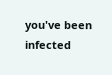you've been infected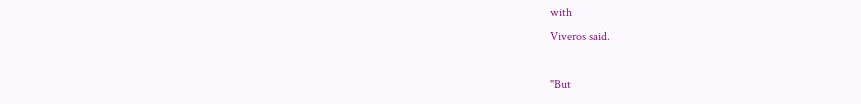with
Viveros said.

"But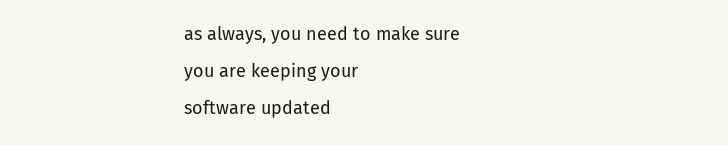as always, you need to make sure you are keeping your
software updated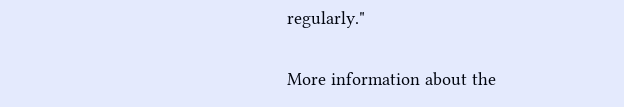regularly."

More information about the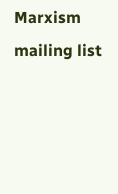Marxism mailing list